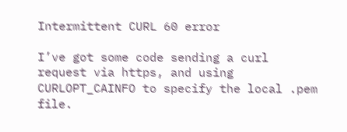Intermittent CURL 60 error

I’ve got some code sending a curl request via https, and using CURLOPT_CAINFO to specify the local .pem file.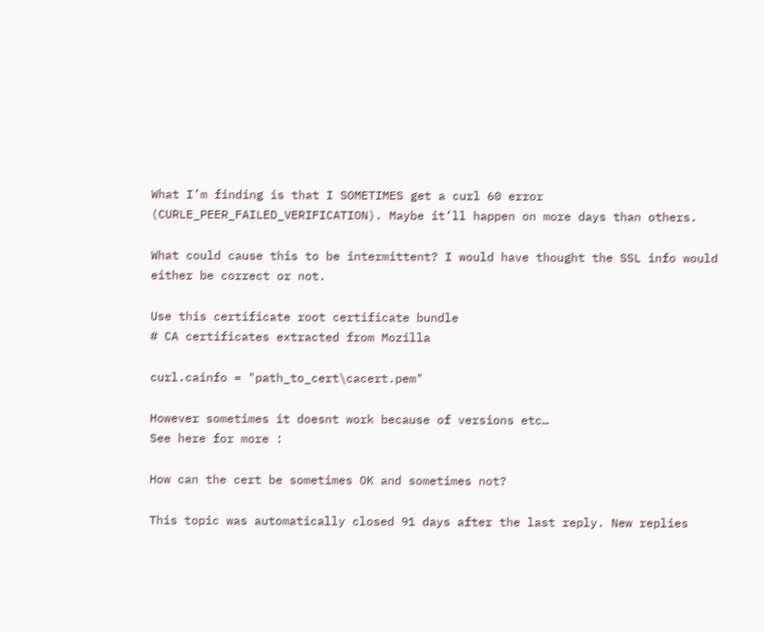What I’m finding is that I SOMETIMES get a curl 60 error (CURLE_PEER_FAILED_VERIFICATION). Maybe it’ll happen on more days than others.

What could cause this to be intermittent? I would have thought the SSL info would either be correct or not.

Use this certificate root certificate bundle
# CA certificates extracted from Mozilla

curl.cainfo = "path_to_cert\cacert.pem"

However sometimes it doesnt work because of versions etc…
See here for more :

How can the cert be sometimes OK and sometimes not?

This topic was automatically closed 91 days after the last reply. New replies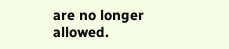are no longer allowed.